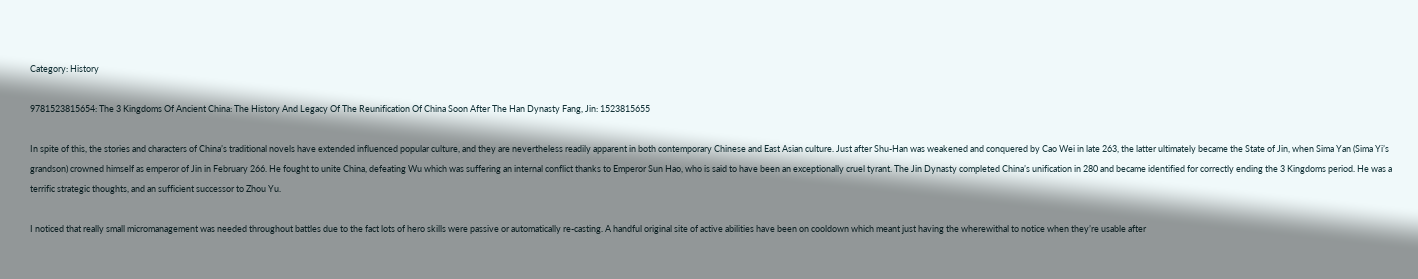Category: History

9781523815654: The 3 Kingdoms Of Ancient China: The History And Legacy Of The Reunification Of China Soon After The Han Dynasty Fang, Jin: 1523815655

In spite of this, the stories and characters of China’s traditional novels have extended influenced popular culture, and they are nevertheless readily apparent in both contemporary Chinese and East Asian culture. Just after Shu-Han was weakened and conquered by Cao Wei in late 263, the latter ultimately became the State of Jin, when Sima Yan (Sima Yi’s grandson) crowned himself as emperor of Jin in February 266. He fought to unite China, defeating Wu which was suffering an internal conflict thanks to Emperor Sun Hao, who is said to have been an exceptionally cruel tyrant. The Jin Dynasty completed China’s unification in 280 and became identified for correctly ending the 3 Kingdoms period. He was a terrific strategic thoughts, and an sufficient successor to Zhou Yu.

I noticed that really small micromanagement was needed throughout battles due to the fact lots of hero skills were passive or automatically re-casting. A handful original site of active abilities have been on cooldown which meant just having the wherewithal to notice when they’re usable after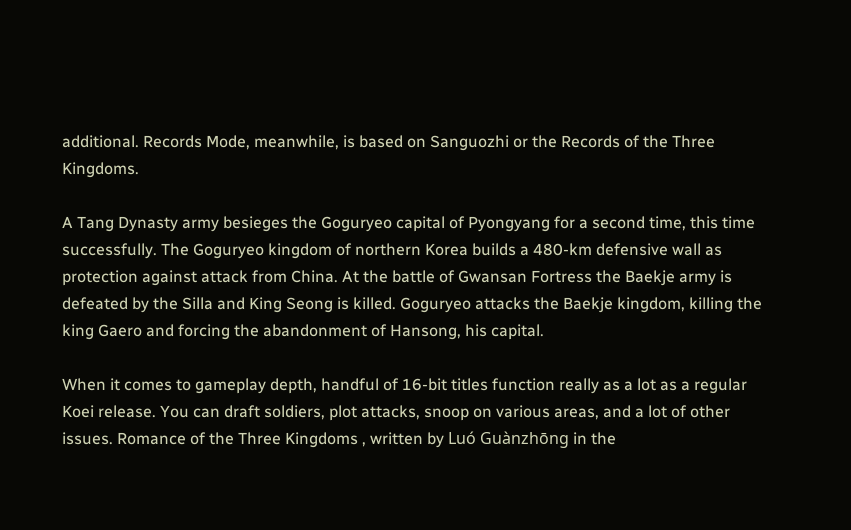additional. Records Mode, meanwhile, is based on Sanguozhi or the Records of the Three Kingdoms.

A Tang Dynasty army besieges the Goguryeo capital of Pyongyang for a second time, this time successfully. The Goguryeo kingdom of northern Korea builds a 480-km defensive wall as protection against attack from China. At the battle of Gwansan Fortress the Baekje army is defeated by the Silla and King Seong is killed. Goguryeo attacks the Baekje kingdom, killing the king Gaero and forcing the abandonment of Hansong, his capital.

When it comes to gameplay depth, handful of 16-bit titles function really as a lot as a regular Koei release. You can draft soldiers, plot attacks, snoop on various areas, and a lot of other issues. Romance of the Three Kingdoms , written by Luó Guànzhōng in the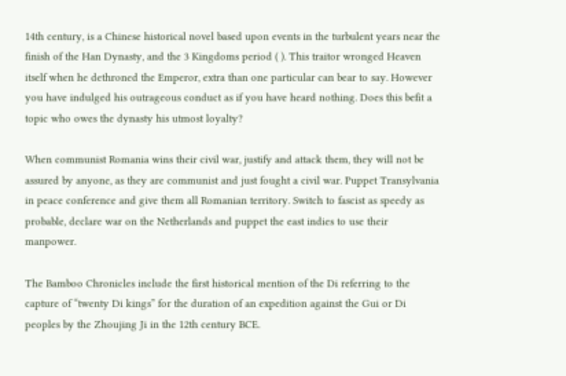14th century, is a Chinese historical novel based upon events in the turbulent years near the finish of the Han Dynasty, and the 3 Kingdoms period ( ). This traitor wronged Heaven itself when he dethroned the Emperor, extra than one particular can bear to say. However you have indulged his outrageous conduct as if you have heard nothing. Does this befit a topic who owes the dynasty his utmost loyalty?

When communist Romania wins their civil war, justify and attack them, they will not be assured by anyone, as they are communist and just fought a civil war. Puppet Transylvania in peace conference and give them all Romanian territory. Switch to fascist as speedy as probable, declare war on the Netherlands and puppet the east indies to use their manpower.

The Bamboo Chronicles include the first historical mention of the Di referring to the capture of “twenty Di kings” for the duration of an expedition against the Gui or Di peoples by the Zhoujing Ji in the 12th century BCE.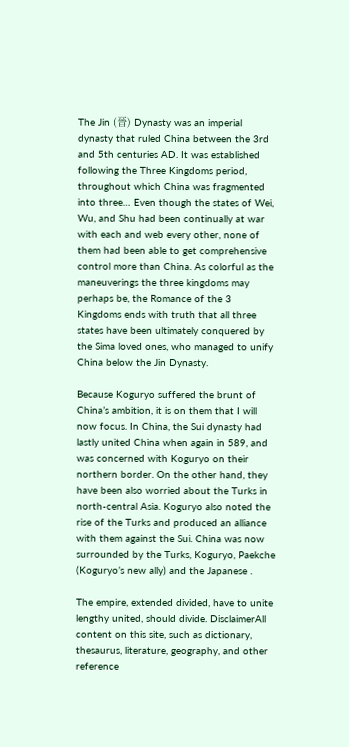The Jin (晉) Dynasty was an imperial dynasty that ruled China between the 3rd and 5th centuries AD. It was established following the Three Kingdoms period, throughout which China was fragmented into three… Even though the states of Wei, Wu, and Shu had been continually at war with each and web every other, none of them had been able to get comprehensive control more than China. As colorful as the maneuverings the three kingdoms may perhaps be, the Romance of the 3 Kingdoms ends with truth that all three states have been ultimately conquered by the Sima loved ones, who managed to unify China below the Jin Dynasty.

Because Koguryo suffered the brunt of China’s ambition, it is on them that I will now focus. In China, the Sui dynasty had lastly united China when again in 589, and was concerned with Koguryo on their northern border. On the other hand, they have been also worried about the Turks in north-central Asia. Koguryo also noted the rise of the Turks and produced an alliance with them against the Sui. China was now surrounded by the Turks, Koguryo, Paekche (Koguryo’s new ally) and the Japanese .

The empire, extended divided, have to unite lengthy united, should divide. DisclaimerAll content on this site, such as dictionary, thesaurus, literature, geography, and other reference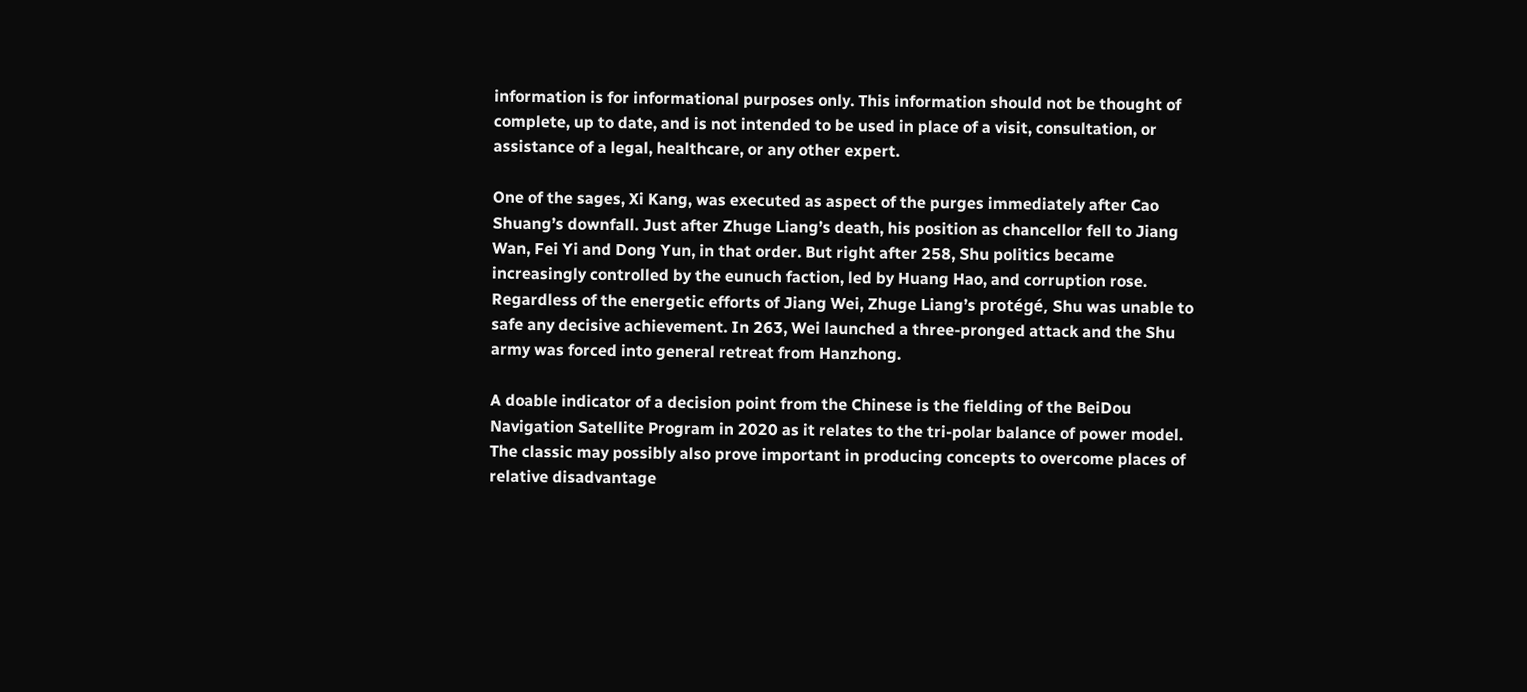information is for informational purposes only. This information should not be thought of complete, up to date, and is not intended to be used in place of a visit, consultation, or assistance of a legal, healthcare, or any other expert.

One of the sages, Xi Kang, was executed as aspect of the purges immediately after Cao Shuang’s downfall. Just after Zhuge Liang’s death, his position as chancellor fell to Jiang Wan, Fei Yi and Dong Yun, in that order. But right after 258, Shu politics became increasingly controlled by the eunuch faction, led by Huang Hao, and corruption rose. Regardless of the energetic efforts of Jiang Wei, Zhuge Liang’s protégé, Shu was unable to safe any decisive achievement. In 263, Wei launched a three-pronged attack and the Shu army was forced into general retreat from Hanzhong.

A doable indicator of a decision point from the Chinese is the fielding of the BeiDou Navigation Satellite Program in 2020 as it relates to the tri-polar balance of power model. The classic may possibly also prove important in producing concepts to overcome places of relative disadvantage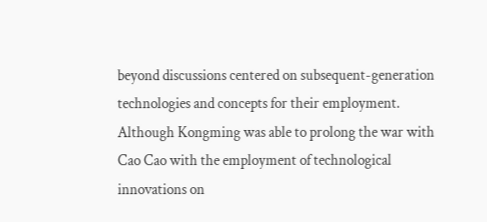beyond discussions centered on subsequent-generation technologies and concepts for their employment. Although Kongming was able to prolong the war with Cao Cao with the employment of technological innovations on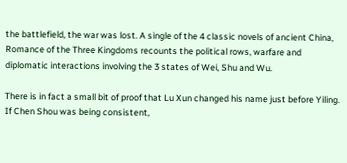the battlefield, the war was lost. A single of the 4 classic novels of ancient China, Romance of the Three Kingdoms recounts the political rows, warfare and diplomatic interactions involving the 3 states of Wei, Shu and Wu.

There is in fact a small bit of proof that Lu Xun changed his name just before Yiling. If Chen Shou was being consistent,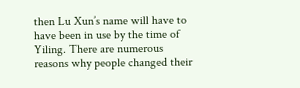then Lu Xun’s name will have to have been in use by the time of Yiling. There are numerous reasons why people changed their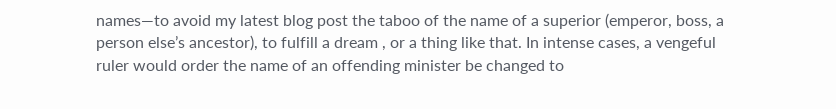names—to avoid my latest blog post the taboo of the name of a superior (emperor, boss, a person else’s ancestor), to fulfill a dream , or a thing like that. In intense cases, a vengeful ruler would order the name of an offending minister be changed to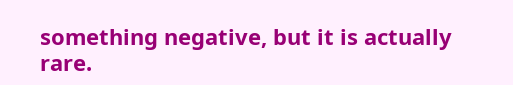something negative, but it is actually rare.